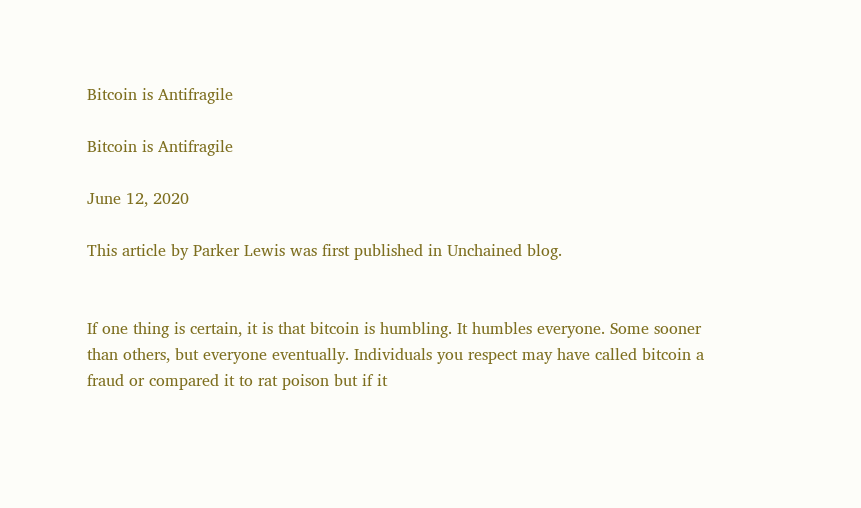Bitcoin is Antifragile

Bitcoin is Antifragile

June 12, 2020

This article by Parker Lewis was first published in Unchained blog.


If one thing is certain, it is that bitcoin is humbling. It humbles everyone. Some sooner than others, but everyone eventually. Individuals you respect may have called bitcoin a fraud or compared it to rat poison but if it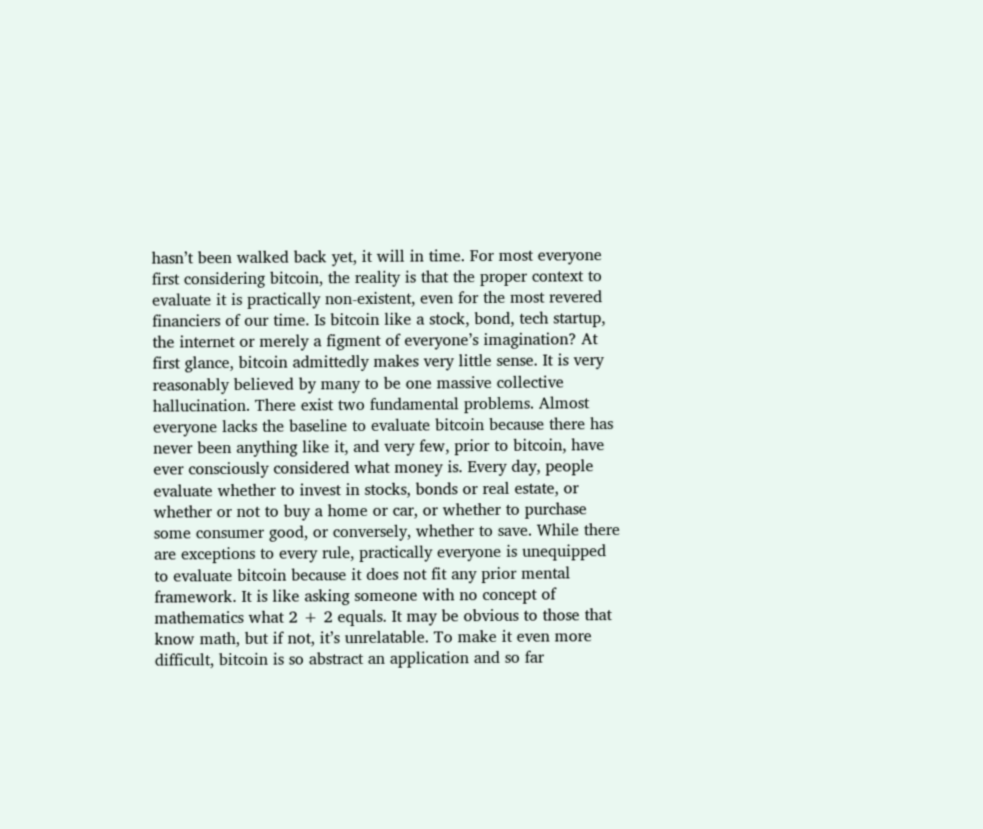hasn’t been walked back yet, it will in time. For most everyone first considering bitcoin, the reality is that the proper context to evaluate it is practically non-existent, even for the most revered financiers of our time. Is bitcoin like a stock, bond, tech startup, the internet or merely a figment of everyone’s imagination? At first glance, bitcoin admittedly makes very little sense. It is very reasonably believed by many to be one massive collective hallucination. There exist two fundamental problems. Almost everyone lacks the baseline to evaluate bitcoin because there has never been anything like it, and very few, prior to bitcoin, have ever consciously considered what money is. Every day, people evaluate whether to invest in stocks, bonds or real estate, or whether or not to buy a home or car, or whether to purchase some consumer good, or conversely, whether to save. While there are exceptions to every rule, practically everyone is unequipped to evaluate bitcoin because it does not fit any prior mental framework. It is like asking someone with no concept of mathematics what 2 + 2 equals. It may be obvious to those that know math, but if not, it’s unrelatable. To make it even more difficult, bitcoin is so abstract an application and so far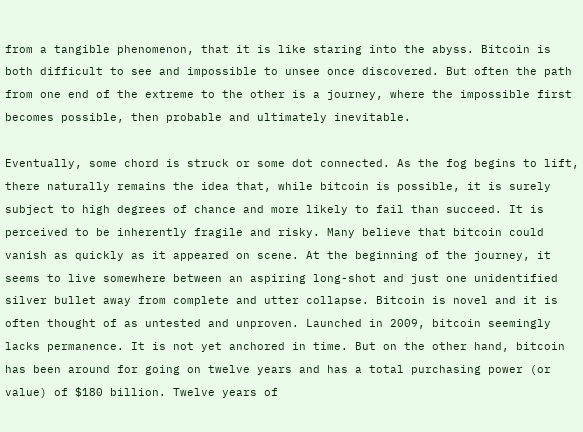from a tangible phenomenon, that it is like staring into the abyss. Bitcoin is both difficult to see and impossible to unsee once discovered. But often the path from one end of the extreme to the other is a journey, where the impossible first becomes possible, then probable and ultimately inevitable.

Eventually, some chord is struck or some dot connected. As the fog begins to lift, there naturally remains the idea that, while bitcoin is possible, it is surely subject to high degrees of chance and more likely to fail than succeed. It is perceived to be inherently fragile and risky. Many believe that bitcoin could vanish as quickly as it appeared on scene. At the beginning of the journey, it seems to live somewhere between an aspiring long-shot and just one unidentified silver bullet away from complete and utter collapse. Bitcoin is novel and it is often thought of as untested and unproven. Launched in 2009, bitcoin seemingly lacks permanence. It is not yet anchored in time. But on the other hand, bitcoin has been around for going on twelve years and has a total purchasing power (or value) of $180 billion. Twelve years of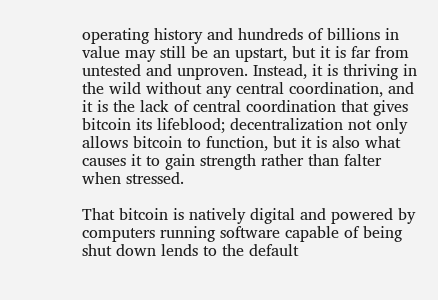operating history and hundreds of billions in value may still be an upstart, but it is far from untested and unproven. Instead, it is thriving in the wild without any central coordination, and it is the lack of central coordination that gives bitcoin its lifeblood; decentralization not only allows bitcoin to function, but it is also what causes it to gain strength rather than falter when stressed.

That bitcoin is natively digital and powered by computers running software capable of being shut down lends to the default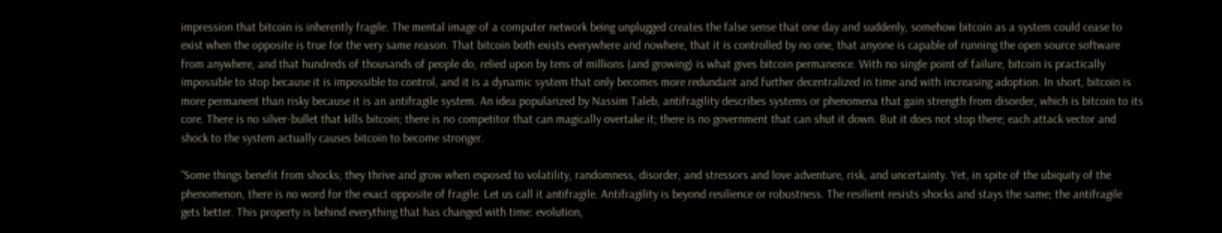impression that bitcoin is inherently fragile. The mental image of a computer network being unplugged creates the false sense that one day and suddenly, somehow bitcoin as a system could cease to exist when the opposite is true for the very same reason. That bitcoin both exists everywhere and nowhere, that it is controlled by no one, that anyone is capable of running the open source software from anywhere, and that hundreds of thousands of people do, relied upon by tens of millions (and growing) is what gives bitcoin permanence. With no single point of failure, bitcoin is practically impossible to stop because it is impossible to control, and it is a dynamic system that only becomes more redundant and further decentralized in time and with increasing adoption. In short, bitcoin is more permanent than risky because it is an antifragile system. An idea popularized by Nassim Taleb, antifragility describes systems or phenomena that gain strength from disorder, which is bitcoin to its core. There is no silver-bullet that kills bitcoin; there is no competitor that can magically overtake it; there is no government that can shut it down. But it does not stop there; each attack vector and shock to the system actually causes bitcoin to become stronger.

“Some things benefit from shocks; they thrive and grow when exposed to volatility, randomness, disorder, and stressors and love adventure, risk, and uncertainty. Yet, in spite of the ubiquity of the phenomenon, there is no word for the exact opposite of fragile. Let us call it antifragile. Antifragility is beyond resilience or robustness. The resilient resists shocks and stays the same; the antifragile gets better. This property is behind everything that has changed with time: evolution,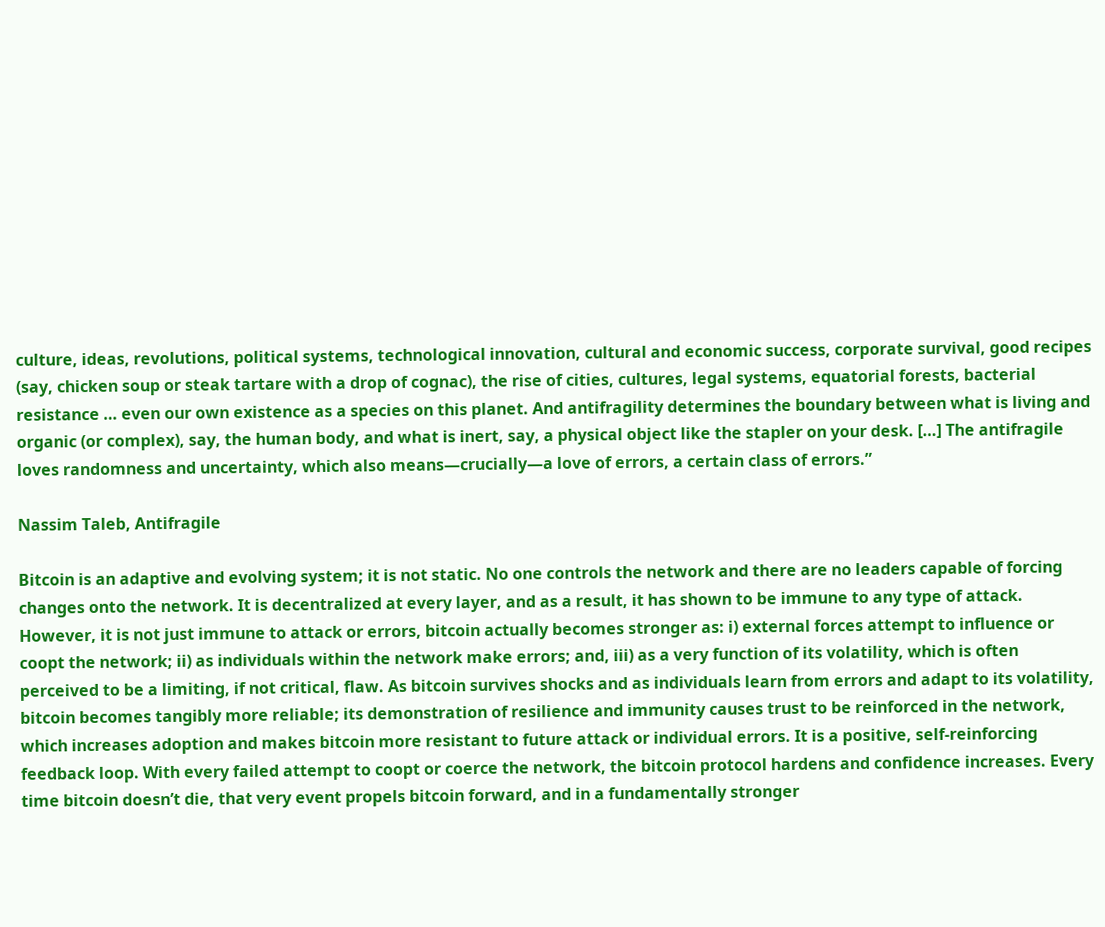culture, ideas, revolutions, political systems, technological innovation, cultural and economic success, corporate survival, good recipes (say, chicken soup or steak tartare with a drop of cognac), the rise of cities, cultures, legal systems, equatorial forests, bacterial resistance … even our own existence as a species on this planet. And antifragility determines the boundary between what is living and organic (or complex), say, the human body, and what is inert, say, a physical object like the stapler on your desk. […] The antifragile loves randomness and uncertainty, which also means—crucially—a love of errors, a certain class of errors.”

Nassim Taleb, Antifragile

Bitcoin is an adaptive and evolving system; it is not static. No one controls the network and there are no leaders capable of forcing changes onto the network. It is decentralized at every layer, and as a result, it has shown to be immune to any type of attack. However, it is not just immune to attack or errors, bitcoin actually becomes stronger as: i) external forces attempt to influence or coopt the network; ii) as individuals within the network make errors; and, iii) as a very function of its volatility, which is often perceived to be a limiting, if not critical, flaw. As bitcoin survives shocks and as individuals learn from errors and adapt to its volatility, bitcoin becomes tangibly more reliable; its demonstration of resilience and immunity causes trust to be reinforced in the network, which increases adoption and makes bitcoin more resistant to future attack or individual errors. It is a positive, self-reinforcing feedback loop. With every failed attempt to coopt or coerce the network, the bitcoin protocol hardens and confidence increases. Every time bitcoin doesn’t die, that very event propels bitcoin forward, and in a fundamentally stronger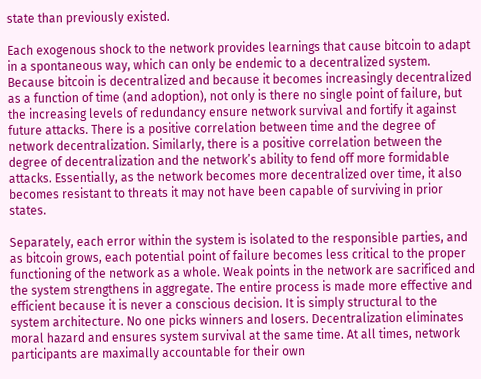state than previously existed.

Each exogenous shock to the network provides learnings that cause bitcoin to adapt in a spontaneous way, which can only be endemic to a decentralized system. Because bitcoin is decentralized and because it becomes increasingly decentralized as a function of time (and adoption), not only is there no single point of failure, but the increasing levels of redundancy ensure network survival and fortify it against future attacks. There is a positive correlation between time and the degree of network decentralization. Similarly, there is a positive correlation between the degree of decentralization and the network’s ability to fend off more formidable attacks. Essentially, as the network becomes more decentralized over time, it also becomes resistant to threats it may not have been capable of surviving in prior states.

Separately, each error within the system is isolated to the responsible parties, and as bitcoin grows, each potential point of failure becomes less critical to the proper functioning of the network as a whole. Weak points in the network are sacrificed and the system strengthens in aggregate. The entire process is made more effective and efficient because it is never a conscious decision. It is simply structural to the system architecture. No one picks winners and losers. Decentralization eliminates moral hazard and ensures system survival at the same time. At all times, network participants are maximally accountable for their own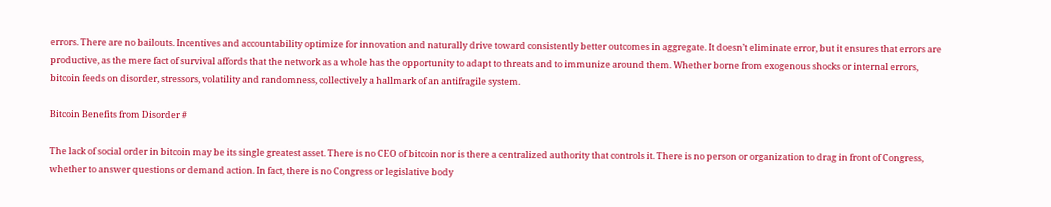errors. There are no bailouts. Incentives and accountability optimize for innovation and naturally drive toward consistently better outcomes in aggregate. It doesn’t eliminate error, but it ensures that errors are productive, as the mere fact of survival affords that the network as a whole has the opportunity to adapt to threats and to immunize around them. Whether borne from exogenous shocks or internal errors, bitcoin feeds on disorder, stressors, volatility and randomness, collectively a hallmark of an antifragile system.

Bitcoin Benefits from Disorder #

The lack of social order in bitcoin may be its single greatest asset. There is no CEO of bitcoin nor is there a centralized authority that controls it. There is no person or organization to drag in front of Congress, whether to answer questions or demand action. In fact, there is no Congress or legislative body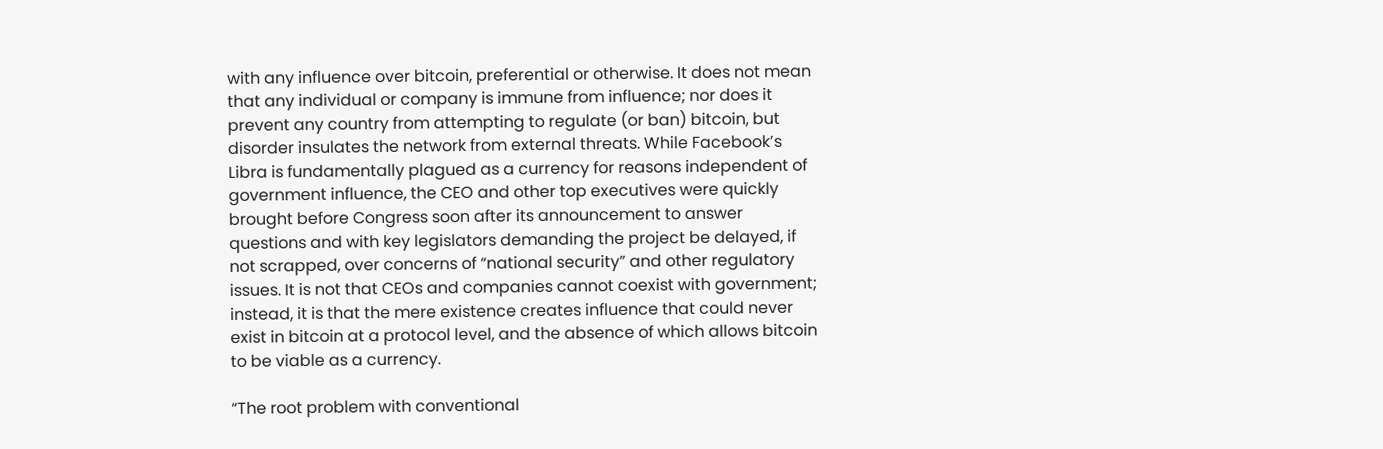with any influence over bitcoin, preferential or otherwise. It does not mean that any individual or company is immune from influence; nor does it prevent any country from attempting to regulate (or ban) bitcoin, but disorder insulates the network from external threats. While Facebook’s Libra is fundamentally plagued as a currency for reasons independent of government influence, the CEO and other top executives were quickly brought before Congress soon after its announcement to answer questions and with key legislators demanding the project be delayed, if not scrapped, over concerns of “national security” and other regulatory issues. It is not that CEOs and companies cannot coexist with government; instead, it is that the mere existence creates influence that could never exist in bitcoin at a protocol level, and the absence of which allows bitcoin to be viable as a currency.

“The root problem with conventional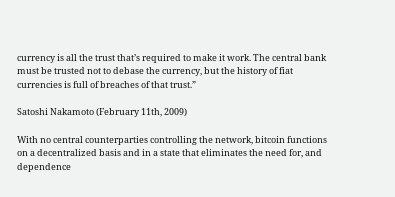currency is all the trust that’s required to make it work. The central bank must be trusted not to debase the currency, but the history of fiat currencies is full of breaches of that trust.”

Satoshi Nakamoto (February 11th, 2009)

With no central counterparties controlling the network, bitcoin functions on a decentralized basis and in a state that eliminates the need for, and dependence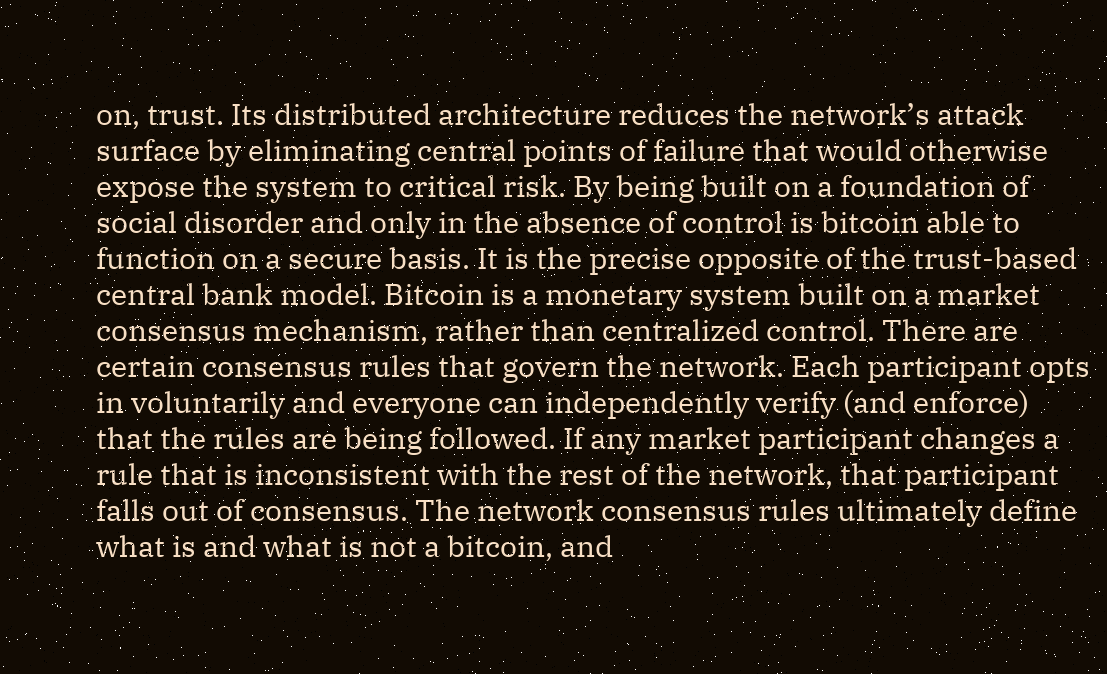on, trust. Its distributed architecture reduces the network’s attack surface by eliminating central points of failure that would otherwise expose the system to critical risk. By being built on a foundation of social disorder and only in the absence of control is bitcoin able to function on a secure basis. It is the precise opposite of the trust-based central bank model. Bitcoin is a monetary system built on a market consensus mechanism, rather than centralized control. There are certain consensus rules that govern the network. Each participant opts in voluntarily and everyone can independently verify (and enforce) that the rules are being followed. If any market participant changes a rule that is inconsistent with the rest of the network, that participant falls out of consensus. The network consensus rules ultimately define what is and what is not a bitcoin, and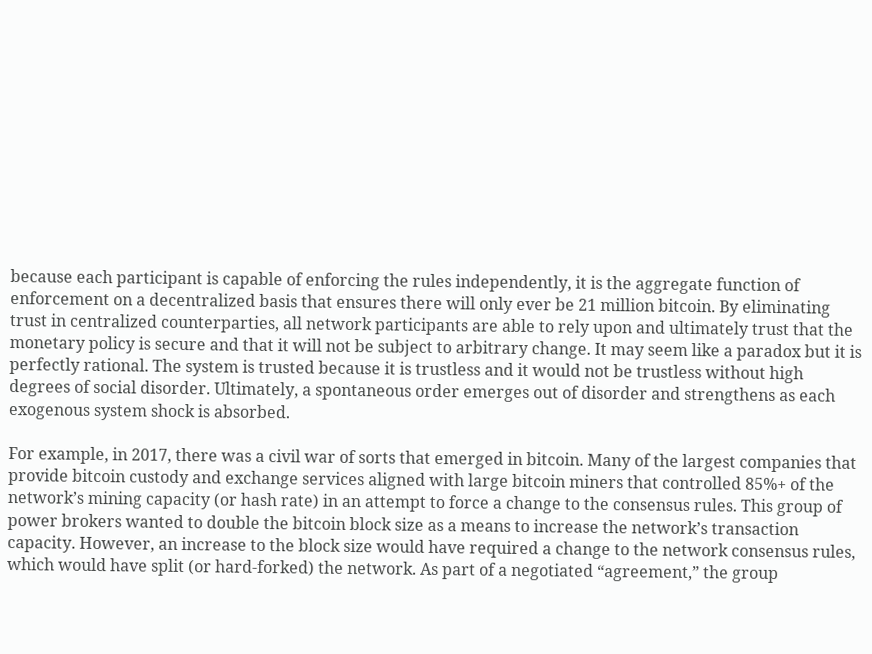because each participant is capable of enforcing the rules independently, it is the aggregate function of enforcement on a decentralized basis that ensures there will only ever be 21 million bitcoin. By eliminating trust in centralized counterparties, all network participants are able to rely upon and ultimately trust that the monetary policy is secure and that it will not be subject to arbitrary change. It may seem like a paradox but it is perfectly rational. The system is trusted because it is trustless and it would not be trustless without high degrees of social disorder. Ultimately, a spontaneous order emerges out of disorder and strengthens as each exogenous system shock is absorbed.

For example, in 2017, there was a civil war of sorts that emerged in bitcoin. Many of the largest companies that provide bitcoin custody and exchange services aligned with large bitcoin miners that controlled 85%+ of the network’s mining capacity (or hash rate) in an attempt to force a change to the consensus rules. This group of power brokers wanted to double the bitcoin block size as a means to increase the network’s transaction capacity. However, an increase to the block size would have required a change to the network consensus rules, which would have split (or hard-forked) the network. As part of a negotiated “agreement,” the group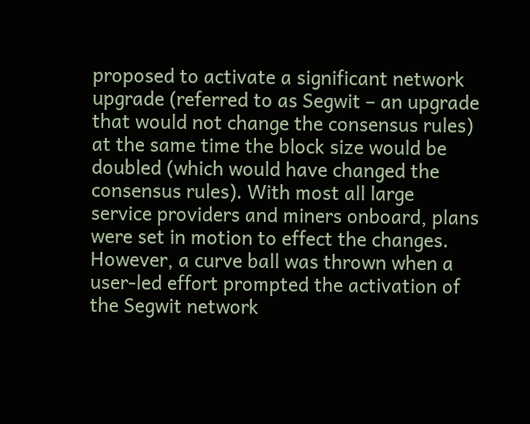proposed to activate a significant network upgrade (referred to as Segwit – an upgrade that would not change the consensus rules) at the same time the block size would be doubled (which would have changed the consensus rules). With most all large service providers and miners onboard, plans were set in motion to effect the changes. However, a curve ball was thrown when a user-led effort prompted the activation of the Segwit network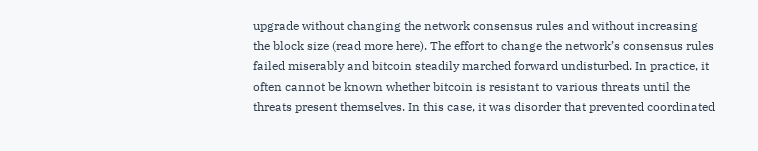upgrade without changing the network consensus rules and without increasing the block size (read more here). The effort to change the network’s consensus rules failed miserably and bitcoin steadily marched forward undisturbed. In practice, it often cannot be known whether bitcoin is resistant to various threats until the threats present themselves. In this case, it was disorder that prevented coordinated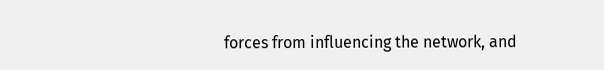forces from influencing the network, and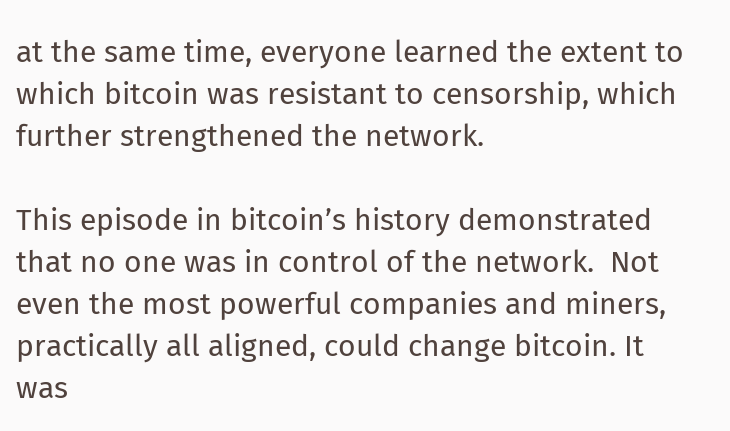at the same time, everyone learned the extent to which bitcoin was resistant to censorship, which further strengthened the network.

This episode in bitcoin’s history demonstrated that no one was in control of the network.  Not even the most powerful companies and miners, practically all aligned, could change bitcoin. It was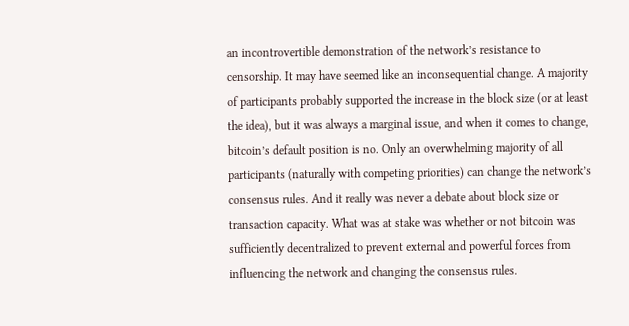an incontrovertible demonstration of the network’s resistance to censorship. It may have seemed like an inconsequential change. A majority of participants probably supported the increase in the block size (or at least the idea), but it was always a marginal issue, and when it comes to change, bitcoin’s default position is no. Only an overwhelming majority of all participants (naturally with competing priorities) can change the network’s consensus rules. And it really was never a debate about block size or transaction capacity. What was at stake was whether or not bitcoin was sufficiently decentralized to prevent external and powerful forces from influencing the network and changing the consensus rules.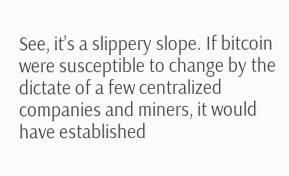See, it’s a slippery slope. If bitcoin were susceptible to change by the dictate of a few centralized companies and miners, it would have established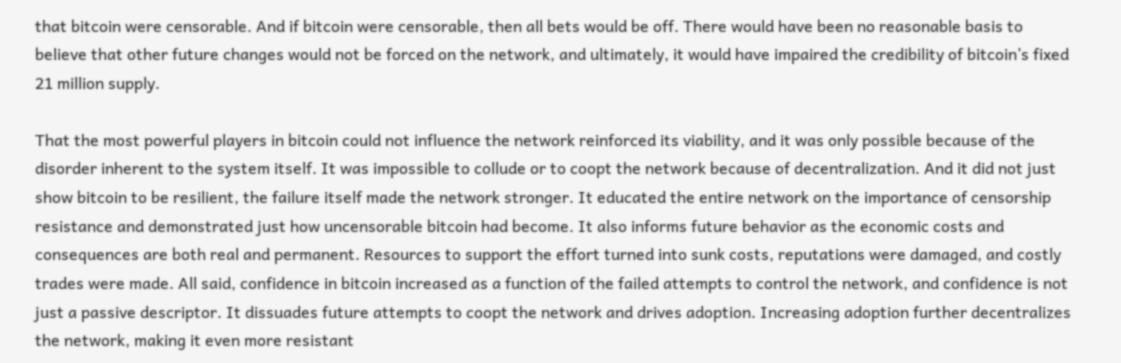that bitcoin were censorable. And if bitcoin were censorable, then all bets would be off. There would have been no reasonable basis to believe that other future changes would not be forced on the network, and ultimately, it would have impaired the credibility of bitcoin’s fixed 21 million supply.

That the most powerful players in bitcoin could not influence the network reinforced its viability, and it was only possible because of the disorder inherent to the system itself. It was impossible to collude or to coopt the network because of decentralization. And it did not just show bitcoin to be resilient, the failure itself made the network stronger. It educated the entire network on the importance of censorship resistance and demonstrated just how uncensorable bitcoin had become. It also informs future behavior as the economic costs and consequences are both real and permanent. Resources to support the effort turned into sunk costs, reputations were damaged, and costly trades were made. All said, confidence in bitcoin increased as a function of the failed attempts to control the network, and confidence is not just a passive descriptor. It dissuades future attempts to coopt the network and drives adoption. Increasing adoption further decentralizes the network, making it even more resistant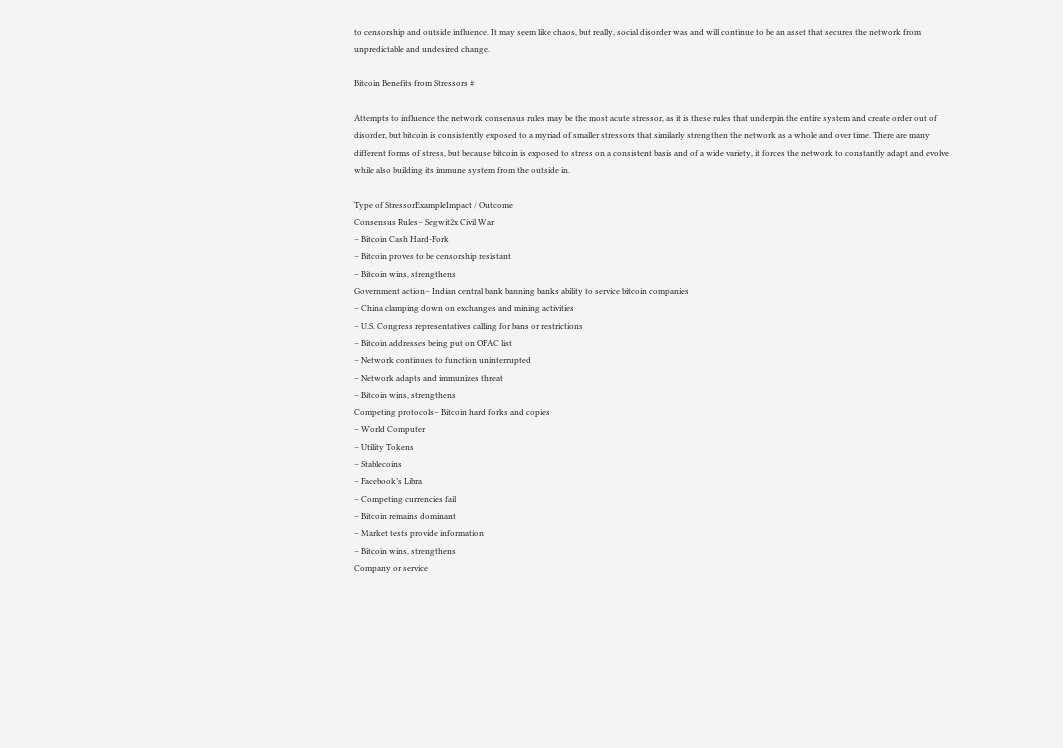to censorship and outside influence. It may seem like chaos, but really, social disorder was and will continue to be an asset that secures the network from unpredictable and undesired change.

Bitcoin Benefits from Stressors #

Attempts to influence the network consensus rules may be the most acute stressor, as it is these rules that underpin the entire system and create order out of disorder, but bitcoin is consistently exposed to a myriad of smaller stressors that similarly strengthen the network as a whole and over time. There are many different forms of stress, but because bitcoin is exposed to stress on a consistent basis and of a wide variety, it forces the network to constantly adapt and evolve while also building its immune system from the outside in.

Type of StressorExampleImpact / Outcome
Consensus Rules– Segwit2x Civil War
– Bitcoin Cash Hard-Fork
– Bitcoin proves to be censorship resistant
– Bitcoin wins, strengthens
Government action– Indian central bank banning banks ability to service bitcoin companies
– China clamping down on exchanges and mining activities
– U.S. Congress representatives calling for bans or restrictions
– Bitcoin addresses being put on OFAC list
– Network continues to function uninterrupted
– Network adapts and immunizes threat
– Bitcoin wins, strengthens
Competing protocols– Bitcoin hard forks and copies
– World Computer
– Utility Tokens
– Stablecoins
– Facebook’s Libra
– Competing currencies fail
– Bitcoin remains dominant
– Market tests provide information
– Bitcoin wins, strengthens
Company or service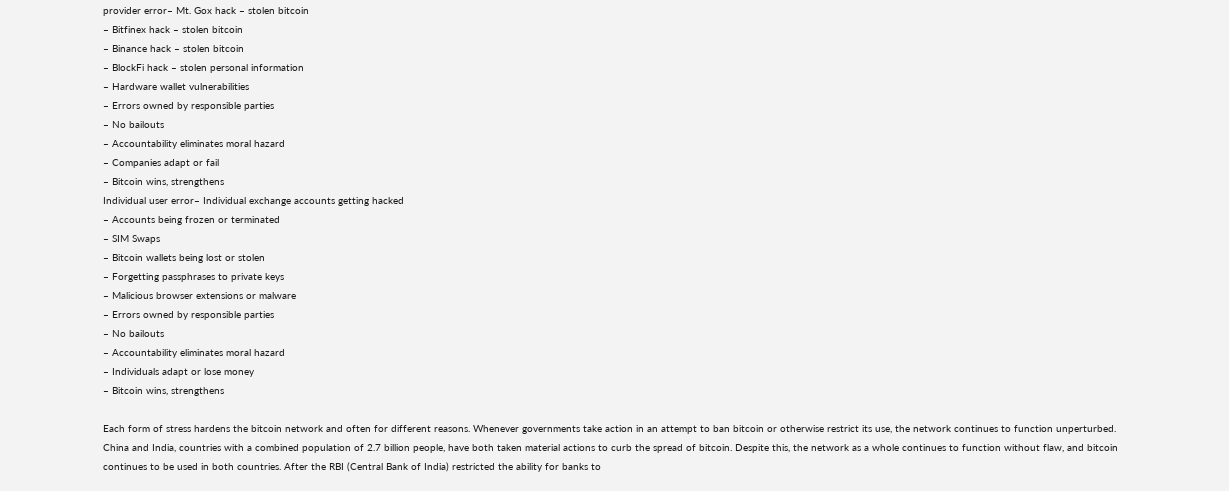provider error– Mt. Gox hack – stolen bitcoin
– Bitfinex hack – stolen bitcoin
– Binance hack – stolen bitcoin
– BlockFi hack – stolen personal information
– Hardware wallet vulnerabilities
– Errors owned by responsible parties
– No bailouts
– Accountability eliminates moral hazard
– Companies adapt or fail
– Bitcoin wins, strengthens
Individual user error– Individual exchange accounts getting hacked
– Accounts being frozen or terminated
– SIM Swaps
– Bitcoin wallets being lost or stolen
– Forgetting passphrases to private keys
– Malicious browser extensions or malware
– Errors owned by responsible parties
– No bailouts
– Accountability eliminates moral hazard
– Individuals adapt or lose money
– Bitcoin wins, strengthens

Each form of stress hardens the bitcoin network and often for different reasons. Whenever governments take action in an attempt to ban bitcoin or otherwise restrict its use, the network continues to function unperturbed. China and India, countries with a combined population of 2.7 billion people, have both taken material actions to curb the spread of bitcoin. Despite this, the network as a whole continues to function without flaw, and bitcoin continues to be used in both countries. After the RBI (Central Bank of India) restricted the ability for banks to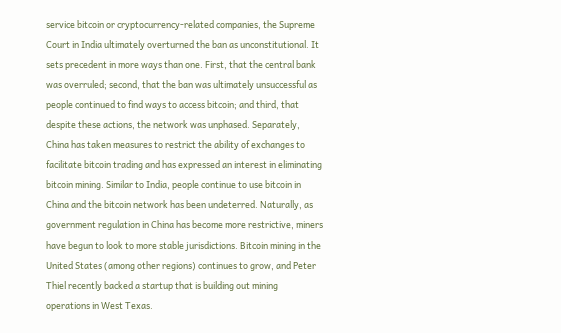service bitcoin or cryptocurrency-related companies, the Supreme Court in India ultimately overturned the ban as unconstitutional. It sets precedent in more ways than one. First, that the central bank was overruled; second, that the ban was ultimately unsuccessful as people continued to find ways to access bitcoin; and third, that despite these actions, the network was unphased. Separately, China has taken measures to restrict the ability of exchanges to facilitate bitcoin trading and has expressed an interest in eliminating bitcoin mining. Similar to India, people continue to use bitcoin in China and the bitcoin network has been undeterred. Naturally, as government regulation in China has become more restrictive, miners have begun to look to more stable jurisdictions. Bitcoin mining in the United States (among other regions) continues to grow, and Peter Thiel recently backed a startup that is building out mining operations in West Texas.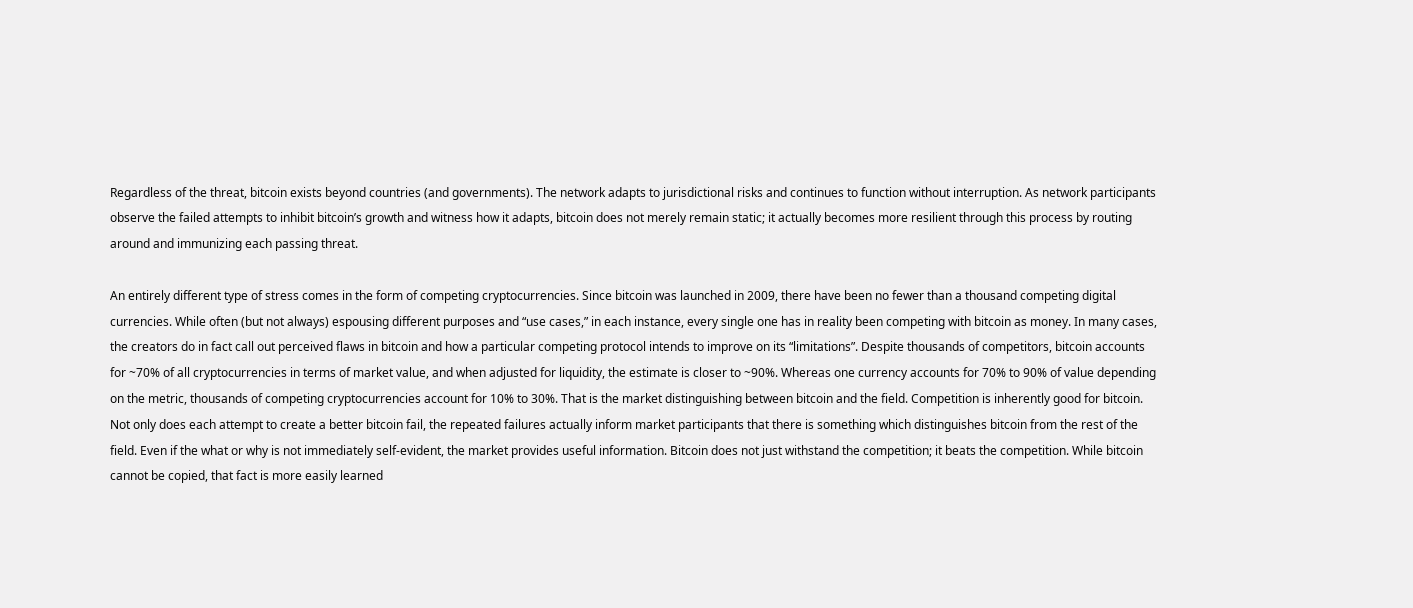Regardless of the threat, bitcoin exists beyond countries (and governments). The network adapts to jurisdictional risks and continues to function without interruption. As network participants observe the failed attempts to inhibit bitcoin’s growth and witness how it adapts, bitcoin does not merely remain static; it actually becomes more resilient through this process by routing around and immunizing each passing threat.

An entirely different type of stress comes in the form of competing cryptocurrencies. Since bitcoin was launched in 2009, there have been no fewer than a thousand competing digital currencies. While often (but not always) espousing different purposes and “use cases,” in each instance, every single one has in reality been competing with bitcoin as money. In many cases, the creators do in fact call out perceived flaws in bitcoin and how a particular competing protocol intends to improve on its “limitations”. Despite thousands of competitors, bitcoin accounts for ~70% of all cryptocurrencies in terms of market value, and when adjusted for liquidity, the estimate is closer to ~90%. Whereas one currency accounts for 70% to 90% of value depending on the metric, thousands of competing cryptocurrencies account for 10% to 30%. That is the market distinguishing between bitcoin and the field. Competition is inherently good for bitcoin. Not only does each attempt to create a better bitcoin fail, the repeated failures actually inform market participants that there is something which distinguishes bitcoin from the rest of the field. Even if the what or why is not immediately self-evident, the market provides useful information. Bitcoin does not just withstand the competition; it beats the competition. While bitcoin cannot be copied, that fact is more easily learned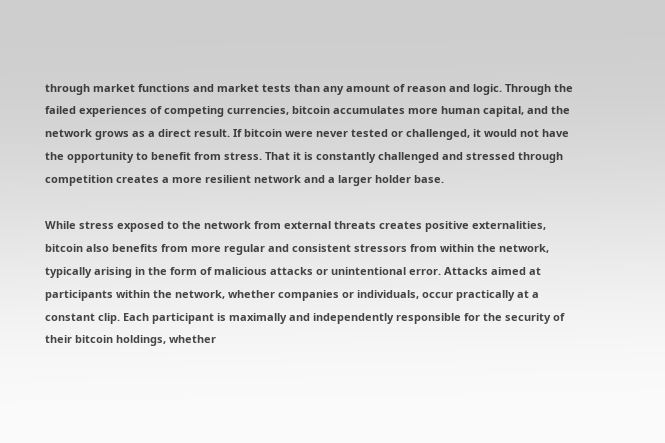through market functions and market tests than any amount of reason and logic. Through the failed experiences of competing currencies, bitcoin accumulates more human capital, and the network grows as a direct result. If bitcoin were never tested or challenged, it would not have the opportunity to benefit from stress. That it is constantly challenged and stressed through competition creates a more resilient network and a larger holder base.

While stress exposed to the network from external threats creates positive externalities, bitcoin also benefits from more regular and consistent stressors from within the network, typically arising in the form of malicious attacks or unintentional error. Attacks aimed at participants within the network, whether companies or individuals, occur practically at a constant clip. Each participant is maximally and independently responsible for the security of their bitcoin holdings, whether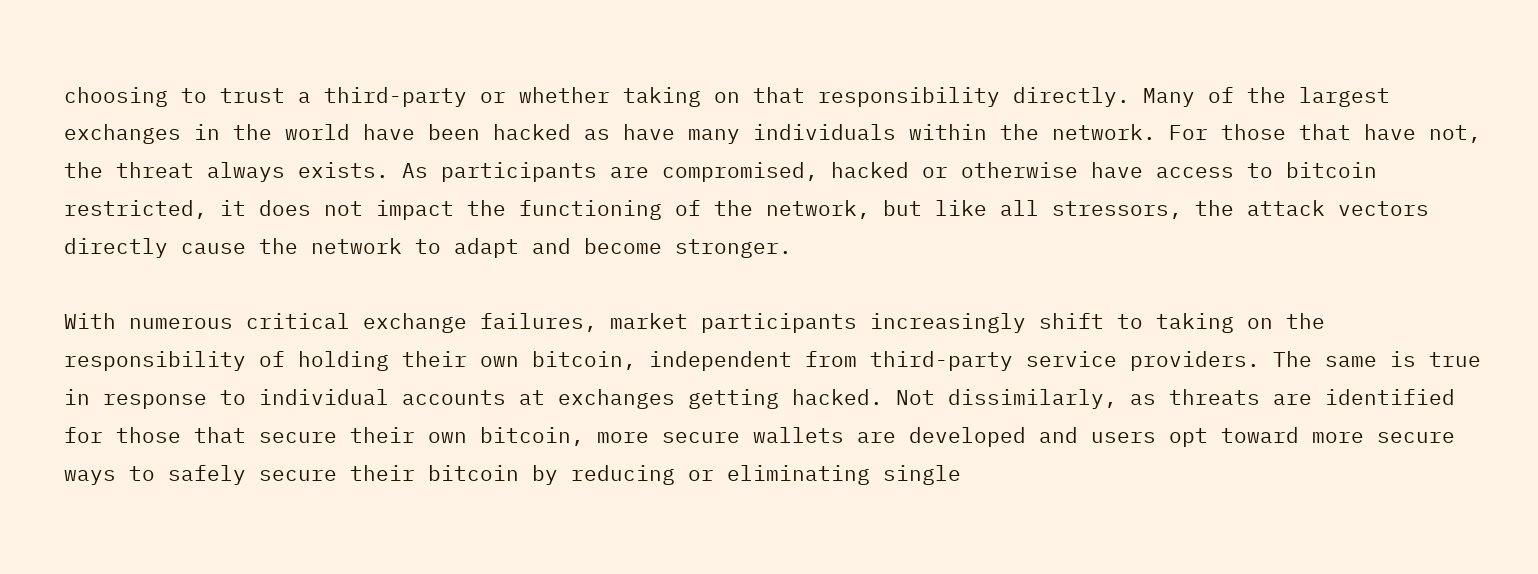choosing to trust a third-party or whether taking on that responsibility directly. Many of the largest exchanges in the world have been hacked as have many individuals within the network. For those that have not, the threat always exists. As participants are compromised, hacked or otherwise have access to bitcoin restricted, it does not impact the functioning of the network, but like all stressors, the attack vectors directly cause the network to adapt and become stronger.

With numerous critical exchange failures, market participants increasingly shift to taking on the responsibility of holding their own bitcoin, independent from third-party service providers. The same is true in response to individual accounts at exchanges getting hacked. Not dissimilarly, as threats are identified for those that secure their own bitcoin, more secure wallets are developed and users opt toward more secure ways to safely secure their bitcoin by reducing or eliminating single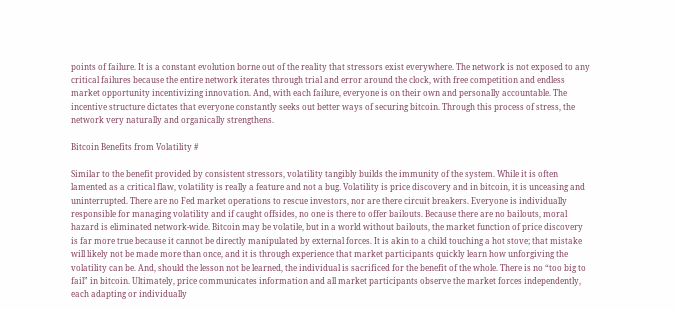points of failure. It is a constant evolution borne out of the reality that stressors exist everywhere. The network is not exposed to any critical failures because the entire network iterates through trial and error around the clock, with free competition and endless market opportunity incentivizing innovation. And, with each failure, everyone is on their own and personally accountable. The incentive structure dictates that everyone constantly seeks out better ways of securing bitcoin. Through this process of stress, the network very naturally and organically strengthens.

Bitcoin Benefits from Volatility #

Similar to the benefit provided by consistent stressors, volatility tangibly builds the immunity of the system. While it is often lamented as a critical flaw, volatility is really a feature and not a bug. Volatility is price discovery and in bitcoin, it is unceasing and uninterrupted. There are no Fed market operations to rescue investors, nor are there circuit breakers. Everyone is individually responsible for managing volatility and if caught offsides, no one is there to offer bailouts. Because there are no bailouts, moral hazard is eliminated network-wide. Bitcoin may be volatile, but in a world without bailouts, the market function of price discovery is far more true because it cannot be directly manipulated by external forces. It is akin to a child touching a hot stove; that mistake will likely not be made more than once, and it is through experience that market participants quickly learn how unforgiving the volatility can be. And, should the lesson not be learned, the individual is sacrificed for the benefit of the whole. There is no “too big to fail” in bitcoin. Ultimately, price communicates information and all market participants observe the market forces independently, each adapting or individually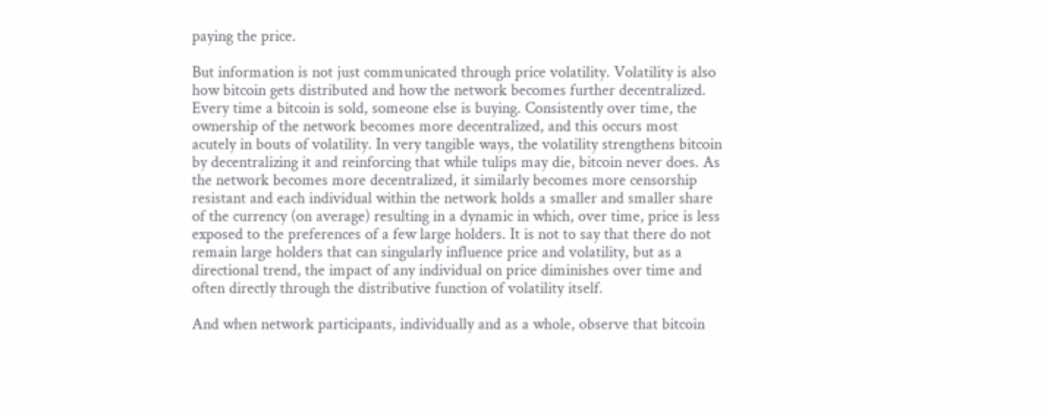paying the price.

But information is not just communicated through price volatility. Volatility is also how bitcoin gets distributed and how the network becomes further decentralized. Every time a bitcoin is sold, someone else is buying. Consistently over time, the ownership of the network becomes more decentralized, and this occurs most acutely in bouts of volatility. In very tangible ways, the volatility strengthens bitcoin by decentralizing it and reinforcing that while tulips may die, bitcoin never does. As the network becomes more decentralized, it similarly becomes more censorship resistant and each individual within the network holds a smaller and smaller share of the currency (on average) resulting in a dynamic in which, over time, price is less exposed to the preferences of a few large holders. It is not to say that there do not remain large holders that can singularly influence price and volatility, but as a directional trend, the impact of any individual on price diminishes over time and often directly through the distributive function of volatility itself.

And when network participants, individually and as a whole, observe that bitcoin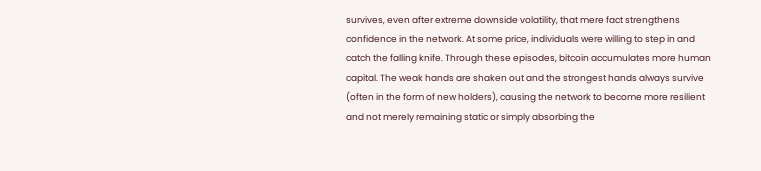survives, even after extreme downside volatility, that mere fact strengthens confidence in the network. At some price, individuals were willing to step in and catch the falling knife. Through these episodes, bitcoin accumulates more human capital. The weak hands are shaken out and the strongest hands always survive (often in the form of new holders), causing the network to become more resilient and not merely remaining static or simply absorbing the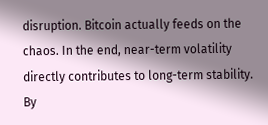disruption. Bitcoin actually feeds on the chaos. In the end, near-term volatility directly contributes to long-term stability. By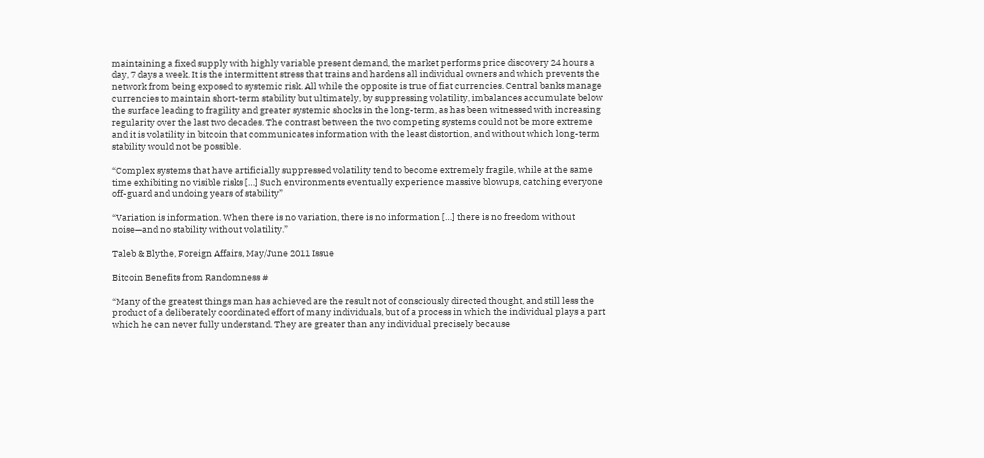maintaining a fixed supply with highly variable present demand, the market performs price discovery 24 hours a day, 7 days a week. It is the intermittent stress that trains and hardens all individual owners and which prevents the network from being exposed to systemic risk. All while the opposite is true of fiat currencies. Central banks manage currencies to maintain short-term stability but ultimately, by suppressing volatility, imbalances accumulate below the surface leading to fragility and greater systemic shocks in the long-term, as has been witnessed with increasing regularity over the last two decades. The contrast between the two competing systems could not be more extreme and it is volatility in bitcoin that communicates information with the least distortion, and without which long-term stability would not be possible.

“Complex systems that have artificially suppressed volatility tend to become extremely fragile, while at the same time exhibiting no visible risks […] Such environments eventually experience massive blowups, catching everyone off-guard and undoing years of stability”

“Variation is information. When there is no variation, there is no information […] there is no freedom without noise—and no stability without volatility.”

Taleb & Blythe, Foreign Affairs, May/June 2011 Issue

Bitcoin Benefits from Randomness #

“Many of the greatest things man has achieved are the result not of consciously directed thought, and still less the product of a deliberately coordinated effort of many individuals, but of a process in which the individual plays a part which he can never fully understand. They are greater than any individual precisely because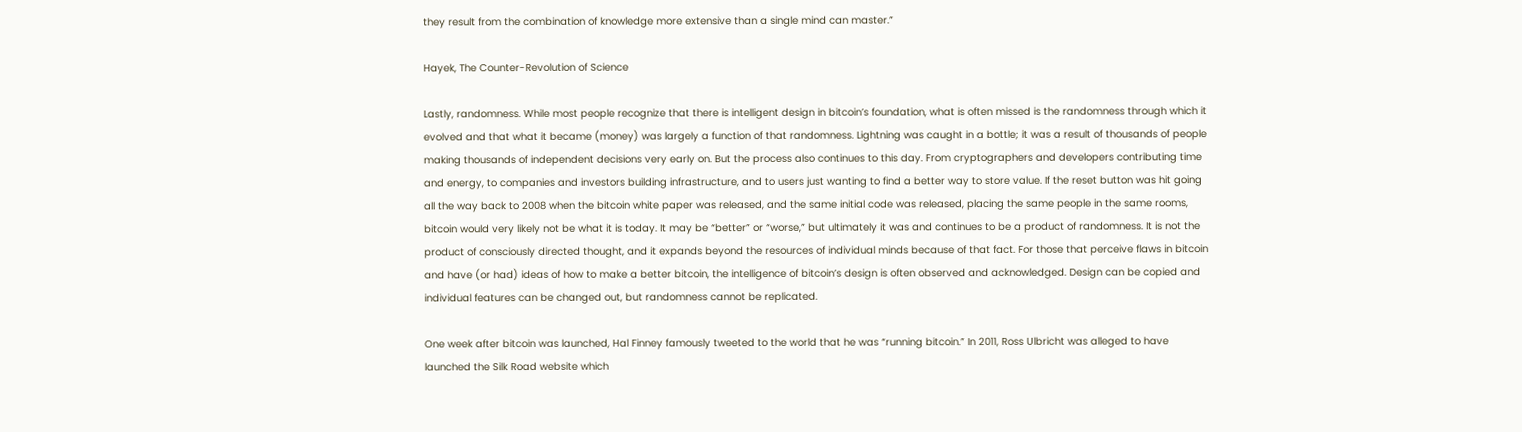they result from the combination of knowledge more extensive than a single mind can master.”

Hayek, The Counter-Revolution of Science

Lastly, randomness. While most people recognize that there is intelligent design in bitcoin’s foundation, what is often missed is the randomness through which it evolved and that what it became (money) was largely a function of that randomness. Lightning was caught in a bottle; it was a result of thousands of people making thousands of independent decisions very early on. But the process also continues to this day. From cryptographers and developers contributing time and energy, to companies and investors building infrastructure, and to users just wanting to find a better way to store value. If the reset button was hit going all the way back to 2008 when the bitcoin white paper was released, and the same initial code was released, placing the same people in the same rooms, bitcoin would very likely not be what it is today. It may be “better” or “worse,” but ultimately it was and continues to be a product of randomness. It is not the product of consciously directed thought, and it expands beyond the resources of individual minds because of that fact. For those that perceive flaws in bitcoin and have (or had) ideas of how to make a better bitcoin, the intelligence of bitcoin’s design is often observed and acknowledged. Design can be copied and individual features can be changed out, but randomness cannot be replicated.

One week after bitcoin was launched, Hal Finney famously tweeted to the world that he was “running bitcoin.” In 2011, Ross Ulbricht was alleged to have launched the Silk Road website which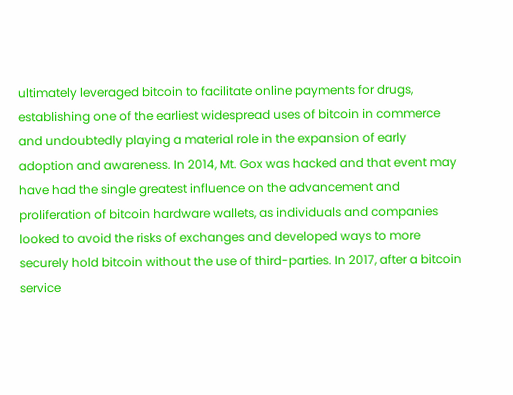ultimately leveraged bitcoin to facilitate online payments for drugs, establishing one of the earliest widespread uses of bitcoin in commerce and undoubtedly playing a material role in the expansion of early adoption and awareness. In 2014, Mt. Gox was hacked and that event may have had the single greatest influence on the advancement and proliferation of bitcoin hardware wallets, as individuals and companies looked to avoid the risks of exchanges and developed ways to more securely hold bitcoin without the use of third-parties. In 2017, after a bitcoin service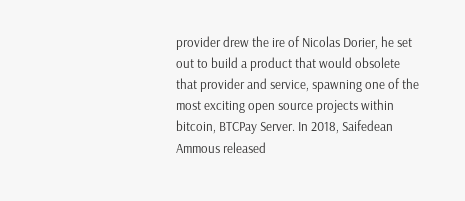provider drew the ire of Nicolas Dorier, he set out to build a product that would obsolete that provider and service, spawning one of the most exciting open source projects within bitcoin, BTCPay Server. In 2018, Saifedean Ammous released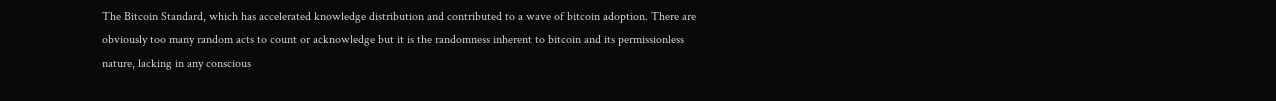The Bitcoin Standard, which has accelerated knowledge distribution and contributed to a wave of bitcoin adoption. There are obviously too many random acts to count or acknowledge but it is the randomness inherent to bitcoin and its permissionless nature, lacking in any conscious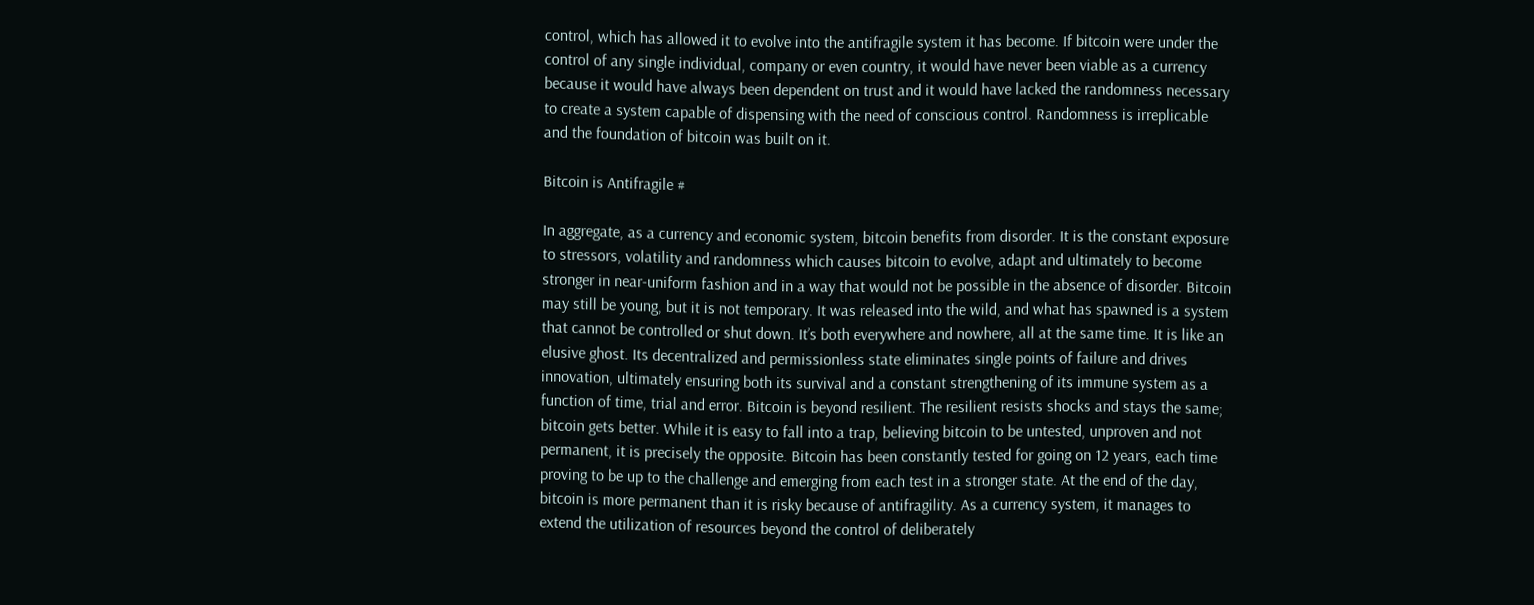control, which has allowed it to evolve into the antifragile system it has become. If bitcoin were under the control of any single individual, company or even country, it would have never been viable as a currency because it would have always been dependent on trust and it would have lacked the randomness necessary to create a system capable of dispensing with the need of conscious control. Randomness is irreplicable and the foundation of bitcoin was built on it.

Bitcoin is Antifragile #

In aggregate, as a currency and economic system, bitcoin benefits from disorder. It is the constant exposure to stressors, volatility and randomness which causes bitcoin to evolve, adapt and ultimately to become stronger in near-uniform fashion and in a way that would not be possible in the absence of disorder. Bitcoin may still be young, but it is not temporary. It was released into the wild, and what has spawned is a system that cannot be controlled or shut down. It’s both everywhere and nowhere, all at the same time. It is like an elusive ghost. Its decentralized and permissionless state eliminates single points of failure and drives innovation, ultimately ensuring both its survival and a constant strengthening of its immune system as a function of time, trial and error. Bitcoin is beyond resilient. The resilient resists shocks and stays the same; bitcoin gets better. While it is easy to fall into a trap, believing bitcoin to be untested, unproven and not permanent, it is precisely the opposite. Bitcoin has been constantly tested for going on 12 years, each time proving to be up to the challenge and emerging from each test in a stronger state. At the end of the day, bitcoin is more permanent than it is risky because of antifragility. As a currency system, it manages to extend the utilization of resources beyond the control of deliberately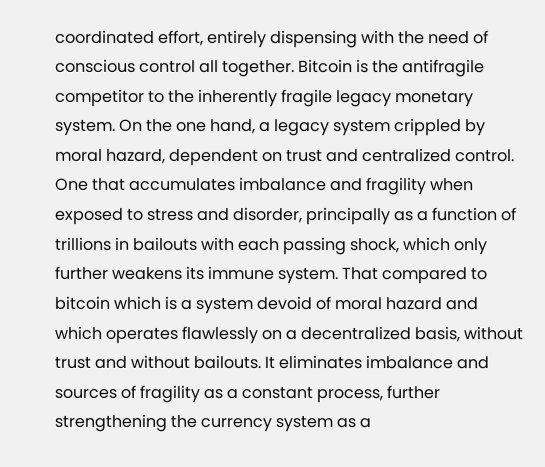coordinated effort, entirely dispensing with the need of conscious control all together. Bitcoin is the antifragile competitor to the inherently fragile legacy monetary system. On the one hand, a legacy system crippled by moral hazard, dependent on trust and centralized control. One that accumulates imbalance and fragility when exposed to stress and disorder, principally as a function of trillions in bailouts with each passing shock, which only further weakens its immune system. That compared to bitcoin which is a system devoid of moral hazard and which operates flawlessly on a decentralized basis, without trust and without bailouts. It eliminates imbalance and sources of fragility as a constant process, further strengthening the currency system as a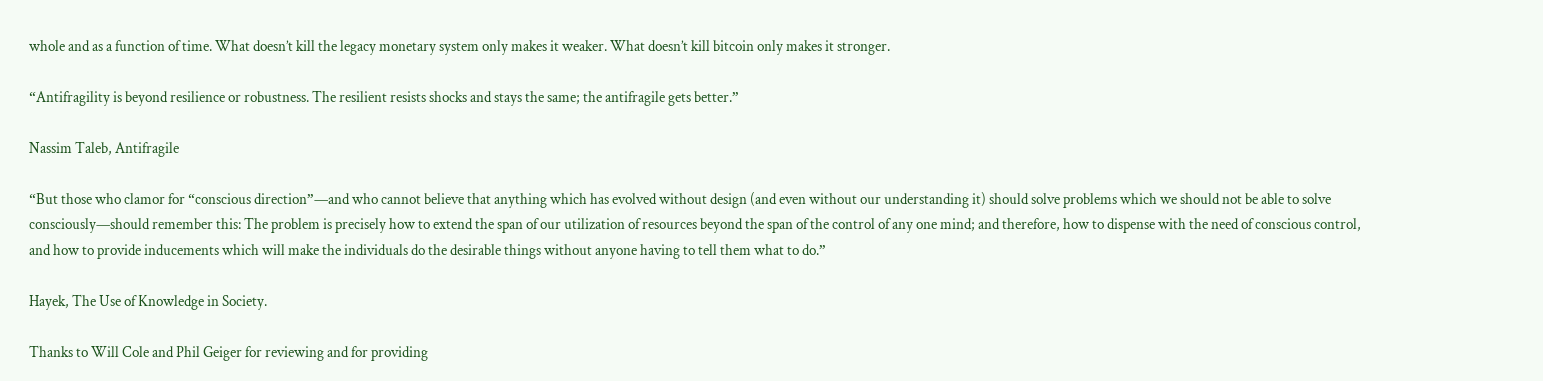whole and as a function of time. What doesn’t kill the legacy monetary system only makes it weaker. What doesn’t kill bitcoin only makes it stronger.

“Antifragility is beyond resilience or robustness. The resilient resists shocks and stays the same; the antifragile gets better.”

Nassim Taleb, Antifragile

“But those who clamor for “conscious direction”—and who cannot believe that anything which has evolved without design (and even without our understanding it) should solve problems which we should not be able to solve consciously—should remember this: The problem is precisely how to extend the span of our utilization of resources beyond the span of the control of any one mind; and therefore, how to dispense with the need of conscious control, and how to provide inducements which will make the individuals do the desirable things without anyone having to tell them what to do.”

Hayek, The Use of Knowledge in Society.

Thanks to Will Cole and Phil Geiger for reviewing and for providing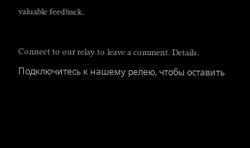valuable feedback.

Connect to our relay to leave a comment. Details.
Подключитесь к нашему релею, чтобы оставить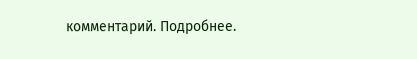комментарий. Подробнее.